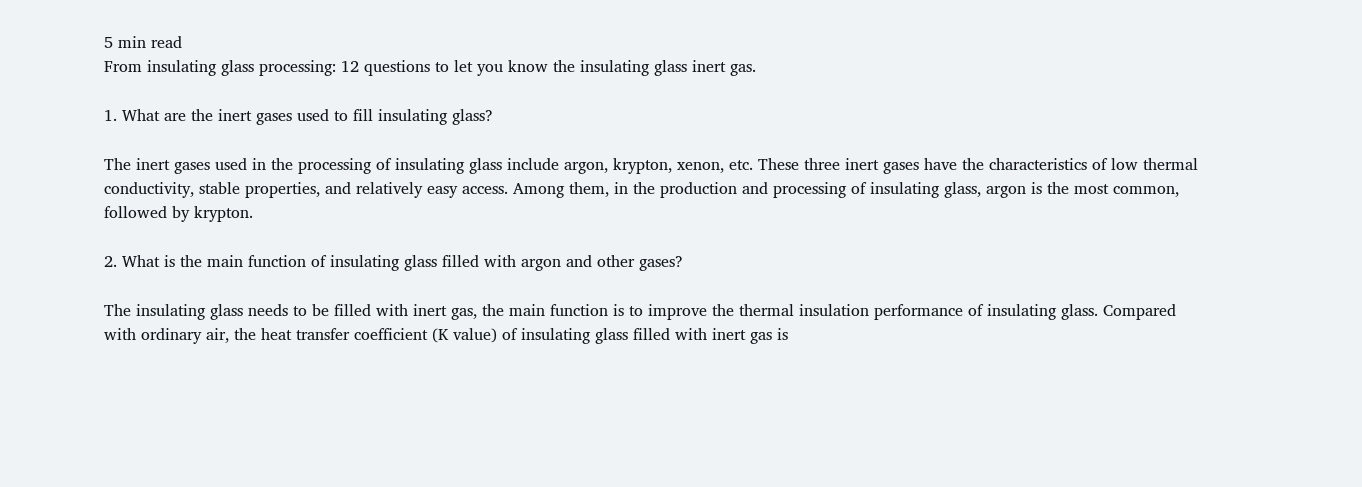5 min read
From insulating glass processing: 12 questions to let you know the insulating glass inert gas.

1. What are the inert gases used to fill insulating glass?

The inert gases used in the processing of insulating glass include argon, krypton, xenon, etc. These three inert gases have the characteristics of low thermal conductivity, stable properties, and relatively easy access. Among them, in the production and processing of insulating glass, argon is the most common, followed by krypton.

2. What is the main function of insulating glass filled with argon and other gases?

The insulating glass needs to be filled with inert gas, the main function is to improve the thermal insulation performance of insulating glass. Compared with ordinary air, the heat transfer coefficient (K value) of insulating glass filled with inert gas is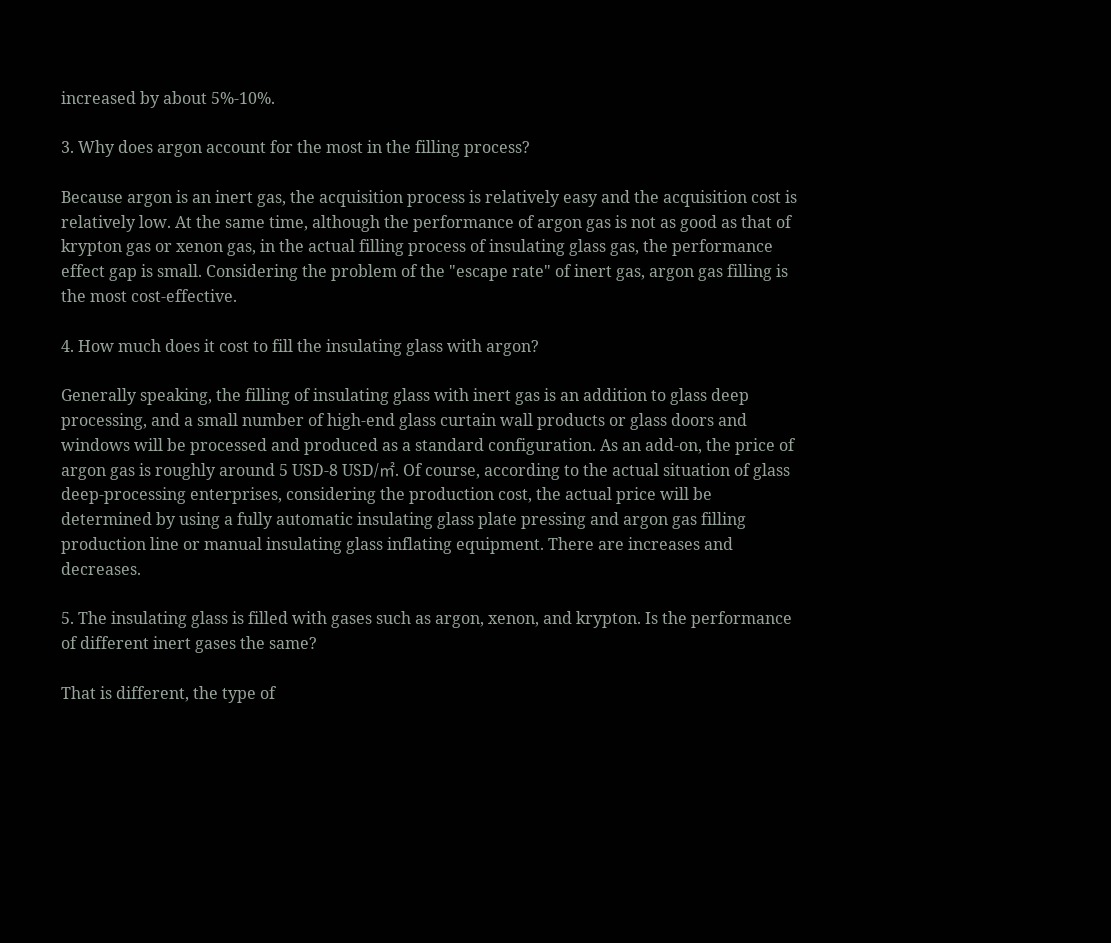increased by about 5%-10%.

3. Why does argon account for the most in the filling process?

Because argon is an inert gas, the acquisition process is relatively easy and the acquisition cost is relatively low. At the same time, although the performance of argon gas is not as good as that of krypton gas or xenon gas, in the actual filling process of insulating glass gas, the performance effect gap is small. Considering the problem of the "escape rate" of inert gas, argon gas filling is the most cost-effective.

4. How much does it cost to fill the insulating glass with argon?

Generally speaking, the filling of insulating glass with inert gas is an addition to glass deep processing, and a small number of high-end glass curtain wall products or glass doors and windows will be processed and produced as a standard configuration. As an add-on, the price of argon gas is roughly around 5 USD-8 USD/㎡. Of course, according to the actual situation of glass deep-processing enterprises, considering the production cost, the actual price will be determined by using a fully automatic insulating glass plate pressing and argon gas filling production line or manual insulating glass inflating equipment. There are increases and decreases.

5. The insulating glass is filled with gases such as argon, xenon, and krypton. Is the performance of different inert gases the same?

That is different, the type of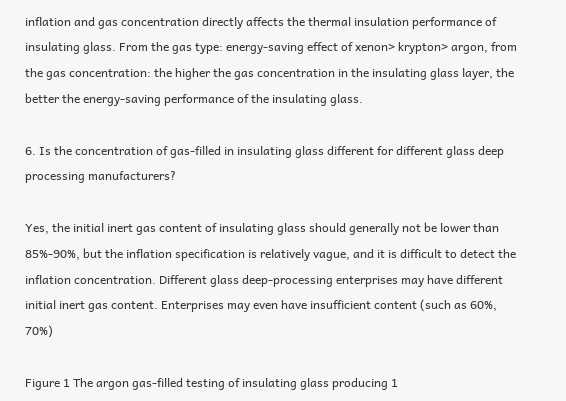inflation and gas concentration directly affects the thermal insulation performance of insulating glass. From the gas type: energy-saving effect of xenon> krypton> argon, from the gas concentration: the higher the gas concentration in the insulating glass layer, the better the energy-saving performance of the insulating glass.

6. Is the concentration of gas-filled in insulating glass different for different glass deep processing manufacturers?

Yes, the initial inert gas content of insulating glass should generally not be lower than 85%-90%, but the inflation specification is relatively vague, and it is difficult to detect the inflation concentration. Different glass deep-processing enterprises may have different initial inert gas content. Enterprises may even have insufficient content (such as 60%, 70%)

Figure 1 The argon gas-filled testing of insulating glass producing 1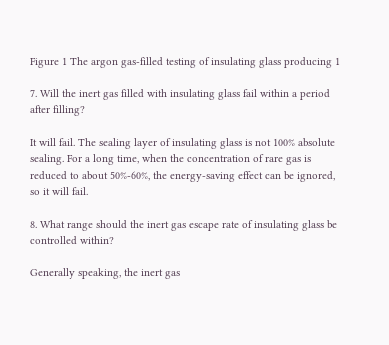Figure 1 The argon gas-filled testing of insulating glass producing 1

7. Will the inert gas filled with insulating glass fail within a period after filling?

It will fail. The sealing layer of insulating glass is not 100% absolute sealing. For a long time, when the concentration of rare gas is reduced to about 50%-60%, the energy-saving effect can be ignored, so it will fail.

8. What range should the inert gas escape rate of insulating glass be controlled within?

Generally speaking, the inert gas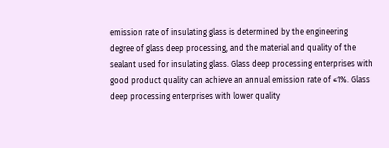emission rate of insulating glass is determined by the engineering degree of glass deep processing, and the material and quality of the sealant used for insulating glass. Glass deep processing enterprises with good product quality can achieve an annual emission rate of ≤1%. Glass deep processing enterprises with lower quality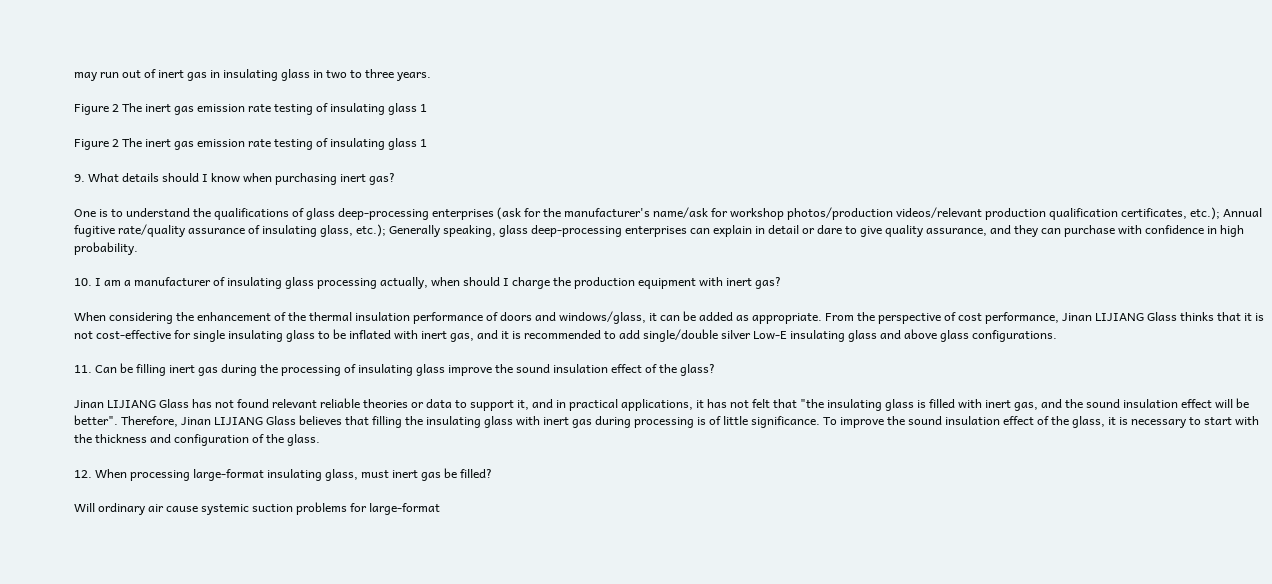may run out of inert gas in insulating glass in two to three years.

Figure 2 The inert gas emission rate testing of insulating glass 1

Figure 2 The inert gas emission rate testing of insulating glass 1

9. What details should I know when purchasing inert gas?

One is to understand the qualifications of glass deep-processing enterprises (ask for the manufacturer's name/ask for workshop photos/production videos/relevant production qualification certificates, etc.); Annual fugitive rate/quality assurance of insulating glass, etc.); Generally speaking, glass deep-processing enterprises can explain in detail or dare to give quality assurance, and they can purchase with confidence in high probability.

10. I am a manufacturer of insulating glass processing actually, when should I charge the production equipment with inert gas?

When considering the enhancement of the thermal insulation performance of doors and windows/glass, it can be added as appropriate. From the perspective of cost performance, Jinan LIJIANG Glass thinks that it is not cost-effective for single insulating glass to be inflated with inert gas, and it is recommended to add single/double silver Low-E insulating glass and above glass configurations.

11. Can be filling inert gas during the processing of insulating glass improve the sound insulation effect of the glass?

Jinan LIJIANG Glass has not found relevant reliable theories or data to support it, and in practical applications, it has not felt that "the insulating glass is filled with inert gas, and the sound insulation effect will be better". Therefore, Jinan LIJIANG Glass believes that filling the insulating glass with inert gas during processing is of little significance. To improve the sound insulation effect of the glass, it is necessary to start with the thickness and configuration of the glass.

12. When processing large-format insulating glass, must inert gas be filled?

Will ordinary air cause systemic suction problems for large-format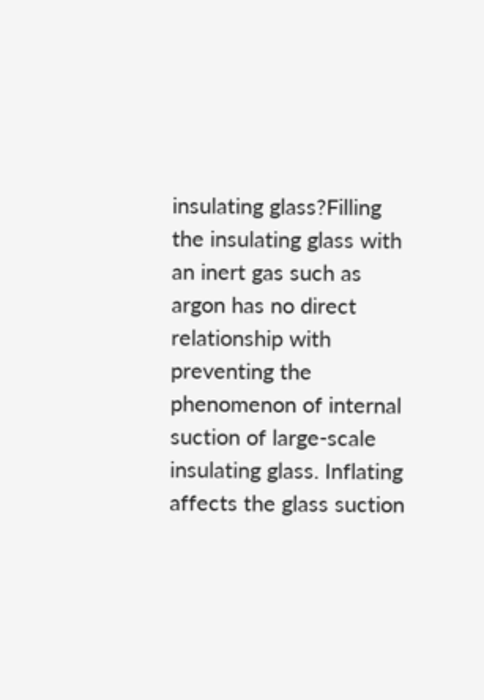insulating glass?Filling the insulating glass with an inert gas such as argon has no direct relationship with preventing the phenomenon of internal suction of large-scale insulating glass. Inflating affects the glass suction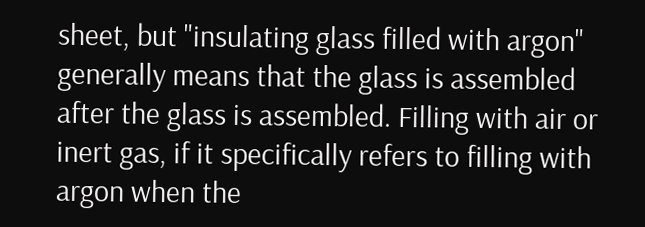sheet, but "insulating glass filled with argon" generally means that the glass is assembled after the glass is assembled. Filling with air or inert gas, if it specifically refers to filling with argon when the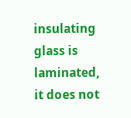insulating glass is laminated, it does not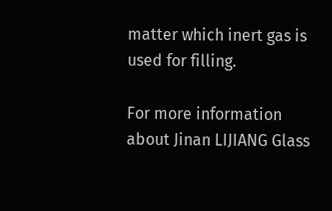matter which inert gas is used for filling.

For more information about Jinan LIJIANG Glass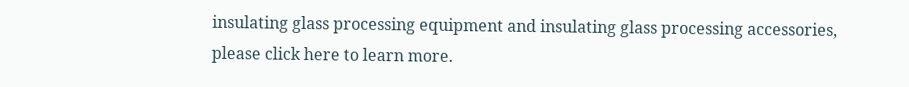insulating glass processing equipment and insulating glass processing accessories, please click here to learn more.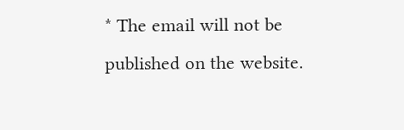* The email will not be published on the website.